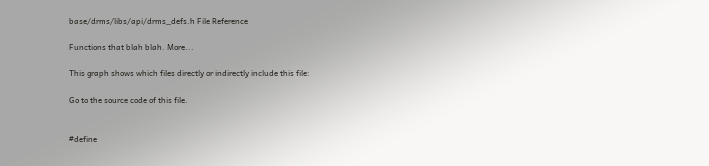base/drms/libs/api/drms_defs.h File Reference

Functions that blah blah. More...

This graph shows which files directly or indirectly include this file:

Go to the source code of this file.


#define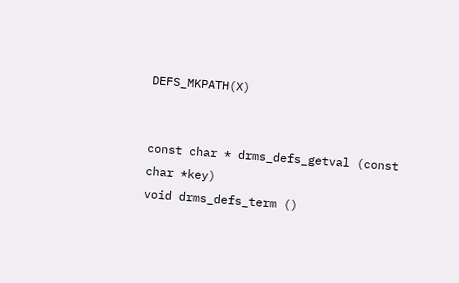DEFS_MKPATH(X)


const char * drms_defs_getval (const char *key)
void drms_defs_term ()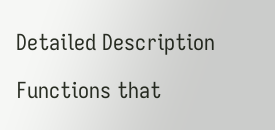Detailed Description

Functions that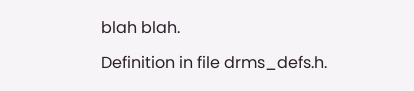blah blah.

Definition in file drms_defs.h.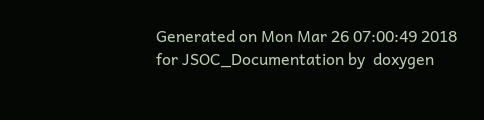Generated on Mon Mar 26 07:00:49 2018 for JSOC_Documentation by  doxygen